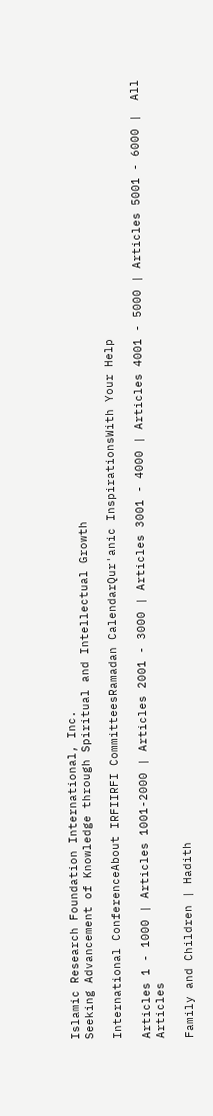Islamic Research Foundation International, Inc.
Seeking Advancement of Knowledge through Spiritual and Intellectual Growth

International ConferenceAbout IRFIIRFI CommitteesRamadan CalendarQur'anic InspirationsWith Your Help

Articles 1 - 1000 | Articles 1001-2000 | Articles 2001 - 3000 | Articles 3001 - 4000 | Articles 4001 - 5000 | Articles 5001 - 6000 |  All Articles

Family and Children | Hadith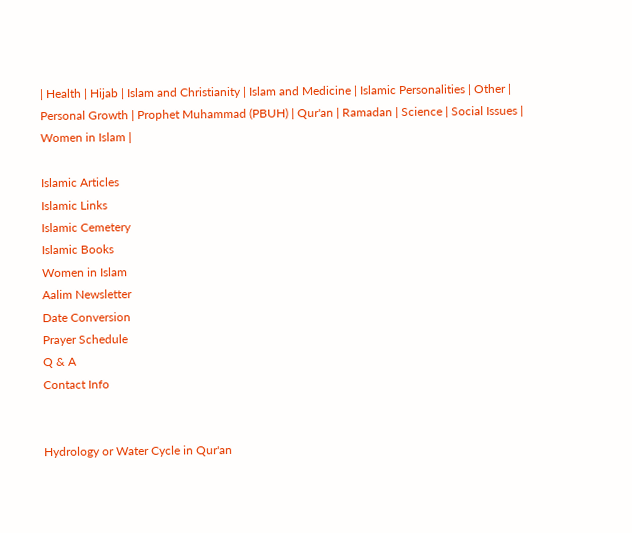| Health | Hijab | Islam and Christianity | Islam and Medicine | Islamic Personalities | Other | Personal Growth | Prophet Muhammad (PBUH) | Qur'an | Ramadan | Science | Social Issues | Women in Islam |

Islamic Articles
Islamic Links
Islamic Cemetery
Islamic Books
Women in Islam
Aalim Newsletter
Date Conversion
Prayer Schedule
Q & A
Contact Info


Hydrology or Water Cycle in Qur'an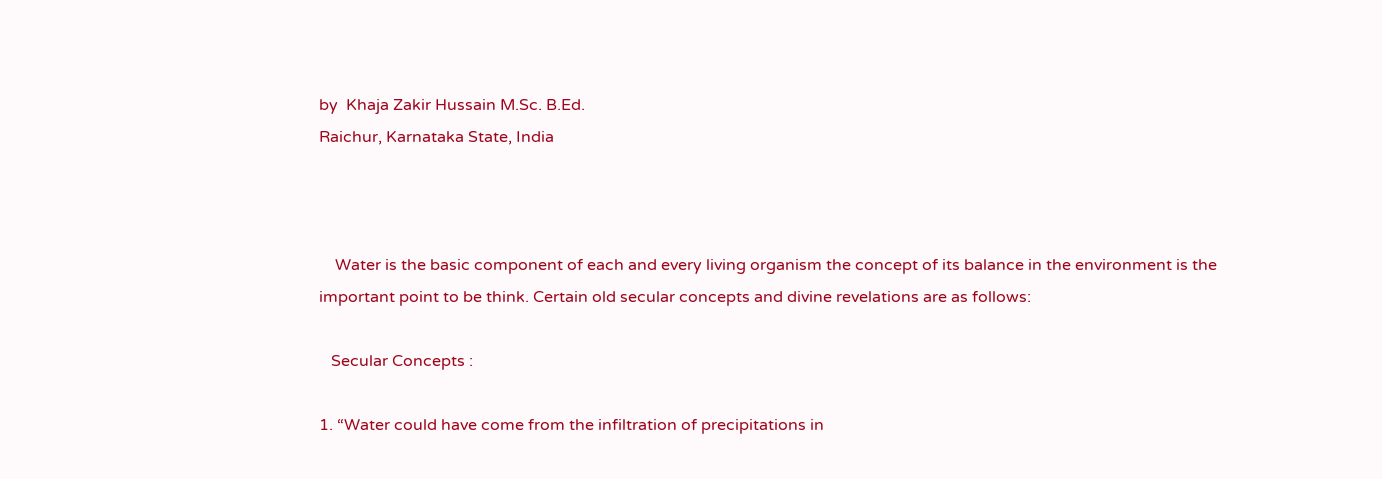by  Khaja Zakir Hussain M.Sc. B.Ed.
Raichur, Karnataka State, India



    Water is the basic component of each and every living organism the concept of its balance in the environment is the important point to be think. Certain old secular concepts and divine revelations are as follows:

   Secular Concepts :

1. “Water could have come from the infiltration of precipitations in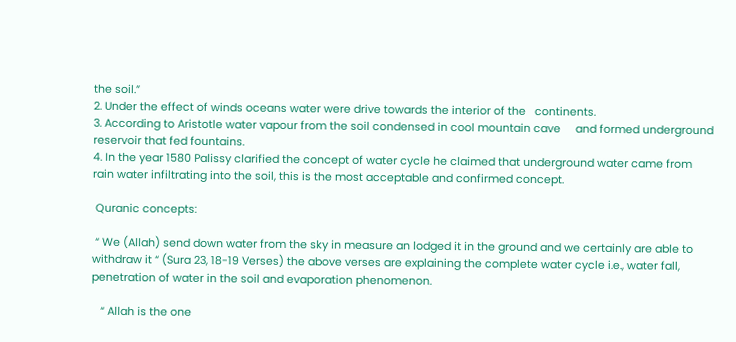the soil.”
2. Under the effect of winds oceans water were drive towards the interior of the   continents.
3. According to Aristotle water vapour from the soil condensed in cool mountain cave     and formed underground reservoir that fed fountains.
4. In the year 1580 Palissy clarified the concept of water cycle he claimed that underground water came from rain water infiltrating into the soil, this is the most acceptable and confirmed concept.

 Quranic concepts:

 “ We (Allah) send down water from the sky in measure an lodged it in the ground and we certainly are able to withdraw it “ (Sura 23, 18-19 Verses) the above verses are explaining the complete water cycle i.e., water fall, penetration of water in the soil and evaporation phenomenon.

   “ Allah is the one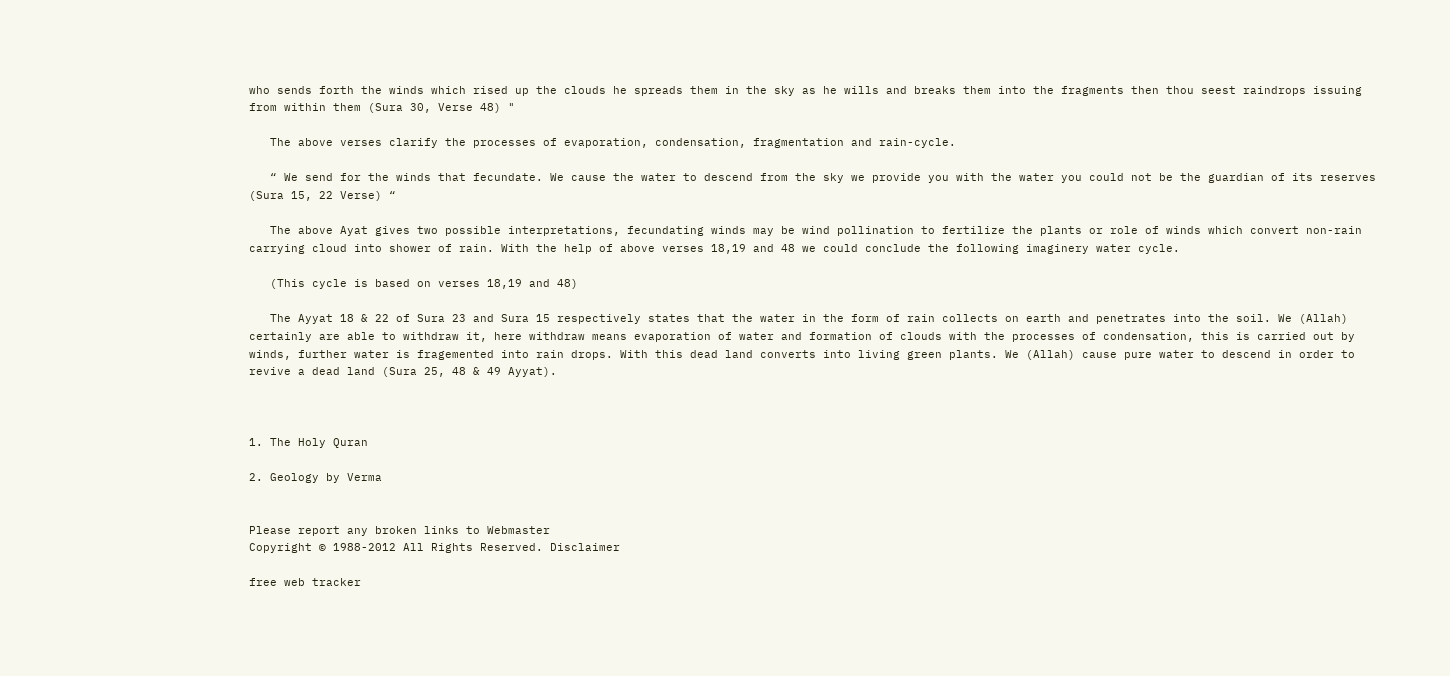who sends forth the winds which rised up the clouds he spreads them in the sky as he wills and breaks them into the fragments then thou seest raindrops issuing from within them (Sura 30, Verse 48) "

   The above verses clarify the processes of evaporation, condensation, fragmentation and rain-cycle.

   “ We send for the winds that fecundate. We cause the water to descend from the sky we provide you with the water you could not be the guardian of its reserves (Sura 15, 22 Verse) “

   The above Ayat gives two possible interpretations, fecundating winds may be wind pollination to fertilize the plants or role of winds which convert non-rain carrying cloud into shower of rain. With the help of above verses 18,19 and 48 we could conclude the following imaginery water cycle.

   (This cycle is based on verses 18,19 and 48)

   The Ayyat 18 & 22 of Sura 23 and Sura 15 respectively states that the water in the form of rain collects on earth and penetrates into the soil. We (Allah) certainly are able to withdraw it, here withdraw means evaporation of water and formation of clouds with the processes of condensation, this is carried out by winds, further water is fragemented into rain drops. With this dead land converts into living green plants. We (Allah) cause pure water to descend in order to revive a dead land (Sura 25, 48 & 49 Ayyat).



1. The Holy Quran

2. Geology by Verma


Please report any broken links to Webmaster
Copyright © 1988-2012 All Rights Reserved. Disclaimer

free web tracker